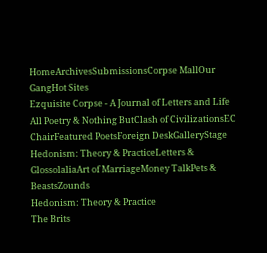HomeArchivesSubmissionsCorpse MallOur GangHot Sites
Ezquisite Corpse - A Journal of Letters and Life
All Poetry & Nothing ButClash of CivilizationsEC ChairFeatured PoetsForeign DeskGalleryStage
Hedonism: Theory & PracticeLetters & GlossolaliaArt of MarriageMoney TalkPets & BeastsZounds
Hedonism: Theory & Practice
The Brits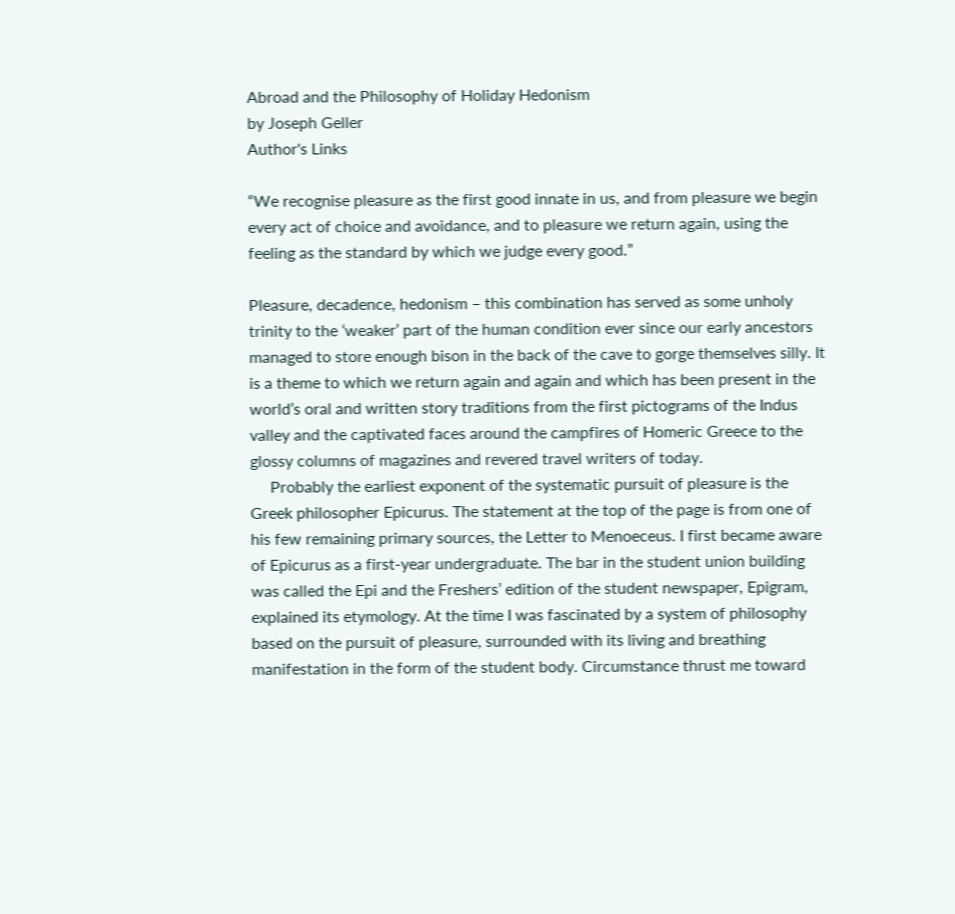Abroad and the Philosophy of Holiday Hedonism
by Joseph Geller
Author's Links

“We recognise pleasure as the first good innate in us, and from pleasure we begin every act of choice and avoidance, and to pleasure we return again, using the feeling as the standard by which we judge every good.”

Pleasure, decadence, hedonism – this combination has served as some unholy trinity to the ‘weaker’ part of the human condition ever since our early ancestors managed to store enough bison in the back of the cave to gorge themselves silly. It is a theme to which we return again and again and which has been present in the world’s oral and written story traditions from the first pictograms of the Indus valley and the captivated faces around the campfires of Homeric Greece to the glossy columns of magazines and revered travel writers of today.
     Probably the earliest exponent of the systematic pursuit of pleasure is the Greek philosopher Epicurus. The statement at the top of the page is from one of his few remaining primary sources, the Letter to Menoeceus. I first became aware of Epicurus as a first-year undergraduate. The bar in the student union building was called the Epi and the Freshers’ edition of the student newspaper, Epigram, explained its etymology. At the time I was fascinated by a system of philosophy based on the pursuit of pleasure, surrounded with its living and breathing manifestation in the form of the student body. Circumstance thrust me toward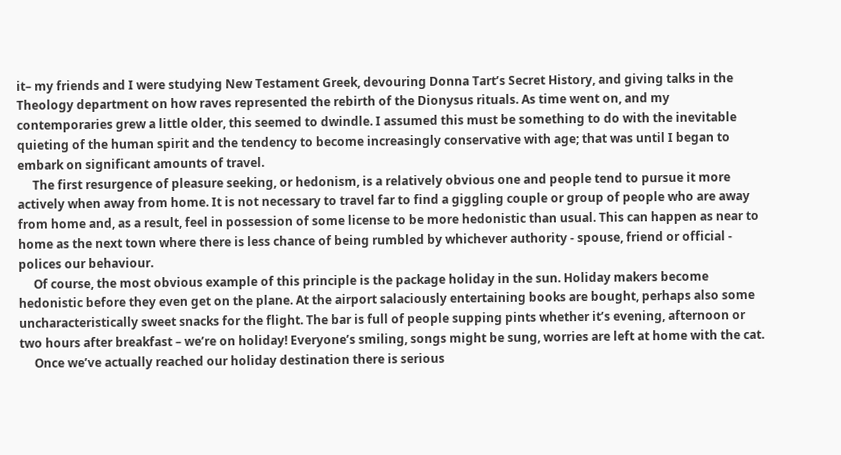it– my friends and I were studying New Testament Greek, devouring Donna Tart’s Secret History, and giving talks in the Theology department on how raves represented the rebirth of the Dionysus rituals. As time went on, and my contemporaries grew a little older, this seemed to dwindle. I assumed this must be something to do with the inevitable quieting of the human spirit and the tendency to become increasingly conservative with age; that was until I began to embark on significant amounts of travel.
     The first resurgence of pleasure seeking, or hedonism, is a relatively obvious one and people tend to pursue it more actively when away from home. It is not necessary to travel far to find a giggling couple or group of people who are away from home and, as a result, feel in possession of some license to be more hedonistic than usual. This can happen as near to home as the next town where there is less chance of being rumbled by whichever authority - spouse, friend or official - polices our behaviour.
     Of course, the most obvious example of this principle is the package holiday in the sun. Holiday makers become hedonistic before they even get on the plane. At the airport salaciously entertaining books are bought, perhaps also some uncharacteristically sweet snacks for the flight. The bar is full of people supping pints whether it’s evening, afternoon or two hours after breakfast – we’re on holiday! Everyone’s smiling, songs might be sung, worries are left at home with the cat.
     Once we’ve actually reached our holiday destination there is serious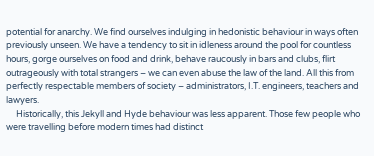potential for anarchy. We find ourselves indulging in hedonistic behaviour in ways often previously unseen. We have a tendency to sit in idleness around the pool for countless hours, gorge ourselves on food and drink, behave raucously in bars and clubs, flirt outrageously with total strangers – we can even abuse the law of the land. All this from perfectly respectable members of society – administrators, I.T. engineers, teachers and lawyers.
     Historically, this Jekyll and Hyde behaviour was less apparent. Those few people who were travelling before modern times had distinct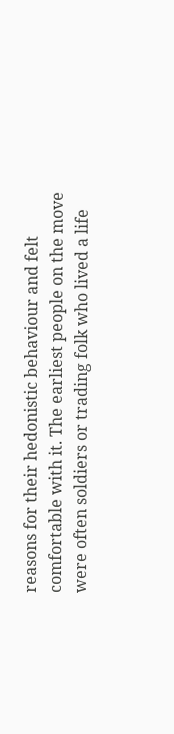reasons for their hedonistic behaviour and felt comfortable with it. The earliest people on the move were often soldiers or trading folk who lived a life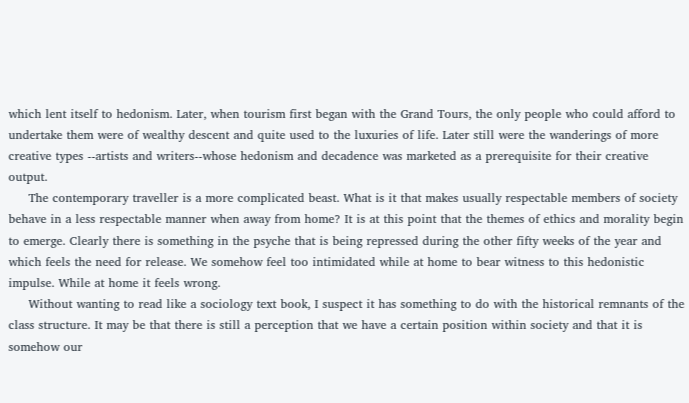which lent itself to hedonism. Later, when tourism first began with the Grand Tours, the only people who could afford to undertake them were of wealthy descent and quite used to the luxuries of life. Later still were the wanderings of more creative types --artists and writers--whose hedonism and decadence was marketed as a prerequisite for their creative output.
     The contemporary traveller is a more complicated beast. What is it that makes usually respectable members of society behave in a less respectable manner when away from home? It is at this point that the themes of ethics and morality begin to emerge. Clearly there is something in the psyche that is being repressed during the other fifty weeks of the year and which feels the need for release. We somehow feel too intimidated while at home to bear witness to this hedonistic impulse. While at home it feels wrong.
     Without wanting to read like a sociology text book, I suspect it has something to do with the historical remnants of the class structure. It may be that there is still a perception that we have a certain position within society and that it is somehow our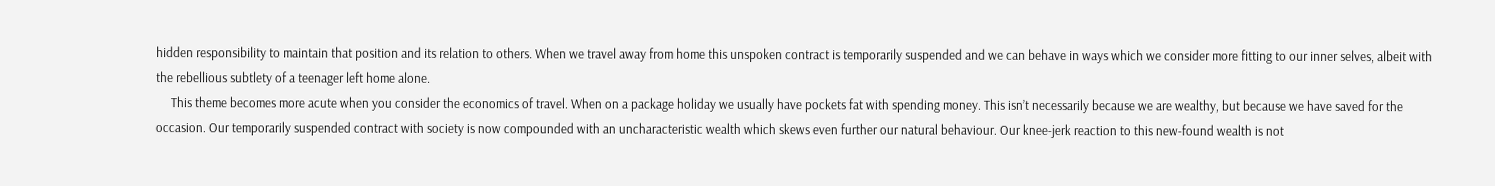hidden responsibility to maintain that position and its relation to others. When we travel away from home this unspoken contract is temporarily suspended and we can behave in ways which we consider more fitting to our inner selves, albeit with the rebellious subtlety of a teenager left home alone.
     This theme becomes more acute when you consider the economics of travel. When on a package holiday we usually have pockets fat with spending money. This isn’t necessarily because we are wealthy, but because we have saved for the occasion. Our temporarily suspended contract with society is now compounded with an uncharacteristic wealth which skews even further our natural behaviour. Our knee-jerk reaction to this new-found wealth is not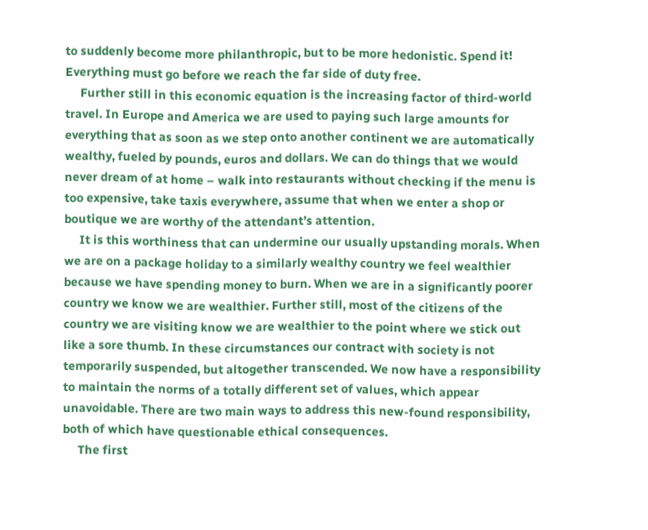to suddenly become more philanthropic, but to be more hedonistic. Spend it! Everything must go before we reach the far side of duty free.
     Further still in this economic equation is the increasing factor of third-world travel. In Europe and America we are used to paying such large amounts for everything that as soon as we step onto another continent we are automatically wealthy, fueled by pounds, euros and dollars. We can do things that we would never dream of at home – walk into restaurants without checking if the menu is too expensive, take taxis everywhere, assume that when we enter a shop or boutique we are worthy of the attendant’s attention.
     It is this worthiness that can undermine our usually upstanding morals. When we are on a package holiday to a similarly wealthy country we feel wealthier because we have spending money to burn. When we are in a significantly poorer country we know we are wealthier. Further still, most of the citizens of the country we are visiting know we are wealthier to the point where we stick out like a sore thumb. In these circumstances our contract with society is not temporarily suspended, but altogether transcended. We now have a responsibility to maintain the norms of a totally different set of values, which appear unavoidable. There are two main ways to address this new-found responsibility, both of which have questionable ethical consequences.
     The first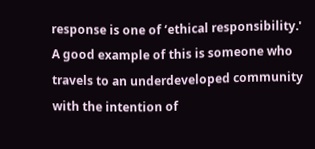response is one of ‘ethical responsibility.' A good example of this is someone who travels to an underdeveloped community with the intention of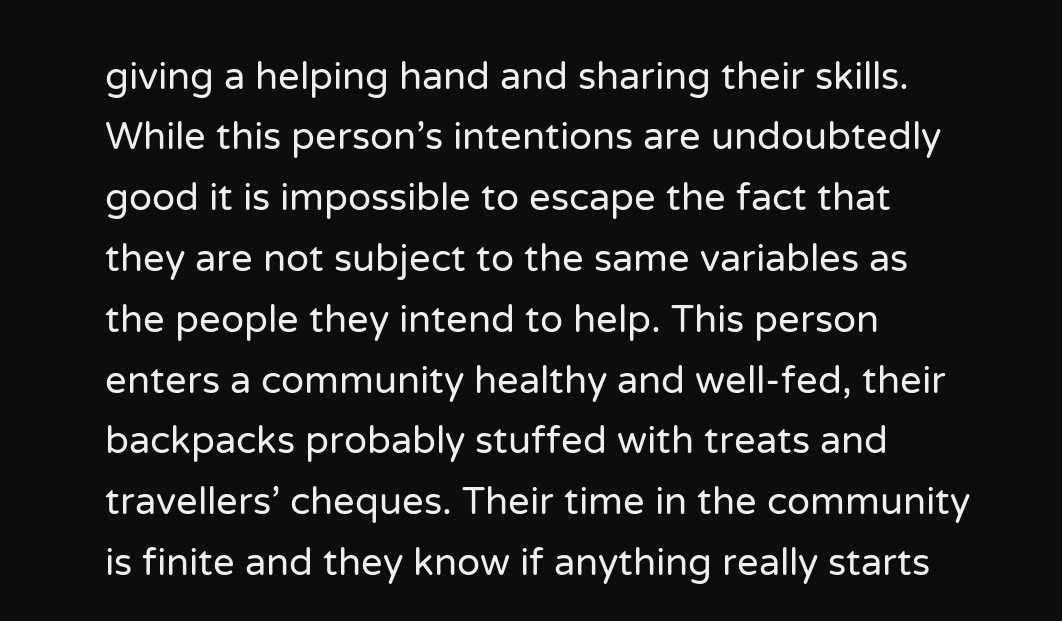giving a helping hand and sharing their skills. While this person’s intentions are undoubtedly good it is impossible to escape the fact that they are not subject to the same variables as the people they intend to help. This person enters a community healthy and well-fed, their backpacks probably stuffed with treats and travellers’ cheques. Their time in the community is finite and they know if anything really starts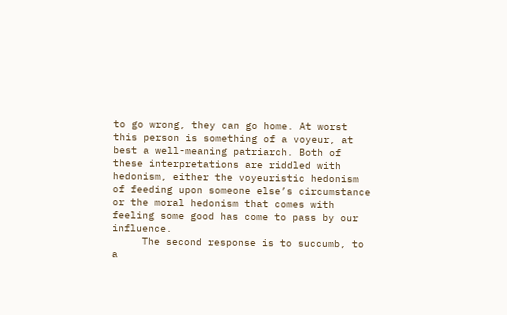to go wrong, they can go home. At worst this person is something of a voyeur, at best a well-meaning patriarch. Both of these interpretations are riddled with hedonism, either the voyeuristic hedonism of feeding upon someone else’s circumstance or the moral hedonism that comes with feeling some good has come to pass by our influence.
     The second response is to succumb, to a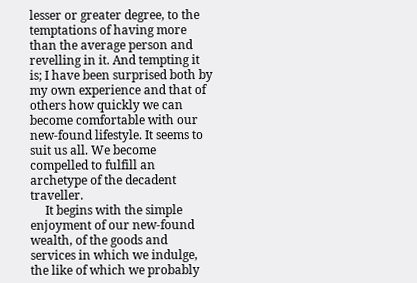lesser or greater degree, to the temptations of having more than the average person and revelling in it. And tempting it is; I have been surprised both by my own experience and that of others how quickly we can become comfortable with our new-found lifestyle. It seems to suit us all. We become compelled to fulfill an archetype of the decadent traveller.
     It begins with the simple enjoyment of our new-found wealth, of the goods and services in which we indulge, the like of which we probably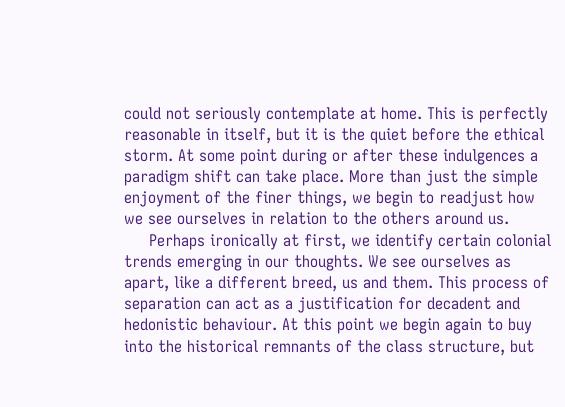could not seriously contemplate at home. This is perfectly reasonable in itself, but it is the quiet before the ethical storm. At some point during or after these indulgences a paradigm shift can take place. More than just the simple enjoyment of the finer things, we begin to readjust how we see ourselves in relation to the others around us.
     Perhaps ironically at first, we identify certain colonial trends emerging in our thoughts. We see ourselves as apart, like a different breed, us and them. This process of separation can act as a justification for decadent and hedonistic behaviour. At this point we begin again to buy into the historical remnants of the class structure, but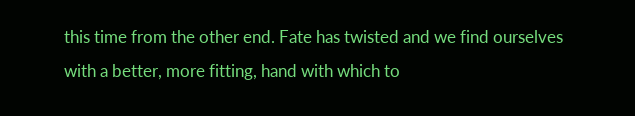this time from the other end. Fate has twisted and we find ourselves with a better, more fitting, hand with which to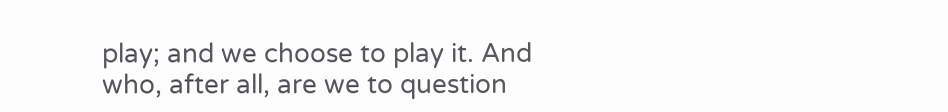play; and we choose to play it. And who, after all, are we to question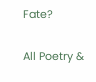Fate?


All Poetry &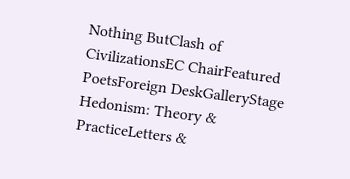Nothing ButClash of CivilizationsEC ChairFeatured PoetsForeign DeskGalleryStage
Hedonism: Theory & PracticeLetters &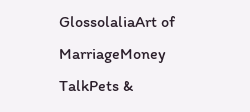GlossolaliaArt of MarriageMoney TalkPets &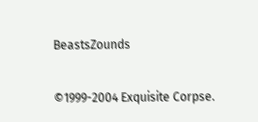BeastsZounds

©1999-2004 Exquisite Corpse.